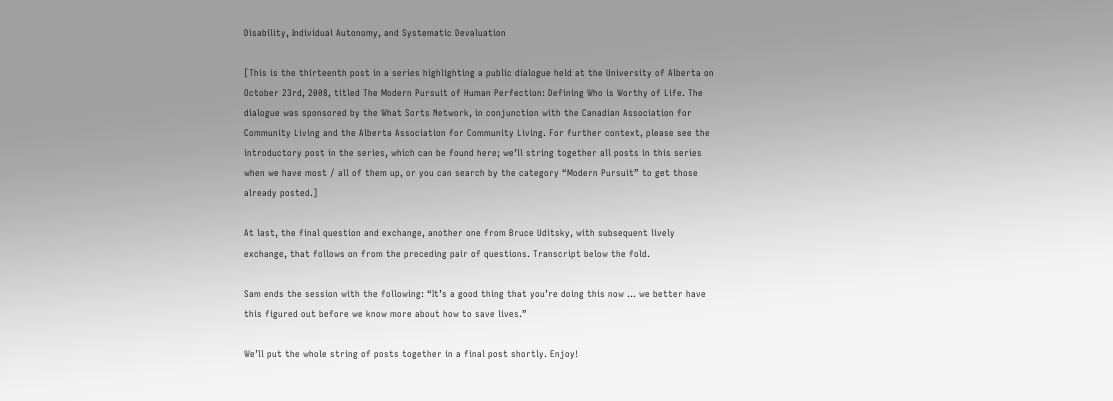Disability, Individual Autonomy, and Systematic Devaluation

[This is the thirteenth post in a series highlighting a public dialogue held at the University of Alberta on October 23rd, 2008, titled The Modern Pursuit of Human Perfection: Defining Who is Worthy of Life. The dialogue was sponsored by the What Sorts Network, in conjunction with the Canadian Association for Community Living and the Alberta Association for Community Living. For further context, please see the introductory post in the series, which can be found here; we’ll string together all posts in this series when we have most / all of them up, or you can search by the category “Modern Pursuit” to get those already posted.]

At last, the final question and exchange, another one from Bruce Uditsky, with subsequent lively exchange, that follows on from the preceding pair of questions. Transcript below the fold.

Sam ends the session with the following: “It’s a good thing that you’re doing this now … we better have this figured out before we know more about how to save lives.”

We’ll put the whole string of posts together in a final post shortly. Enjoy!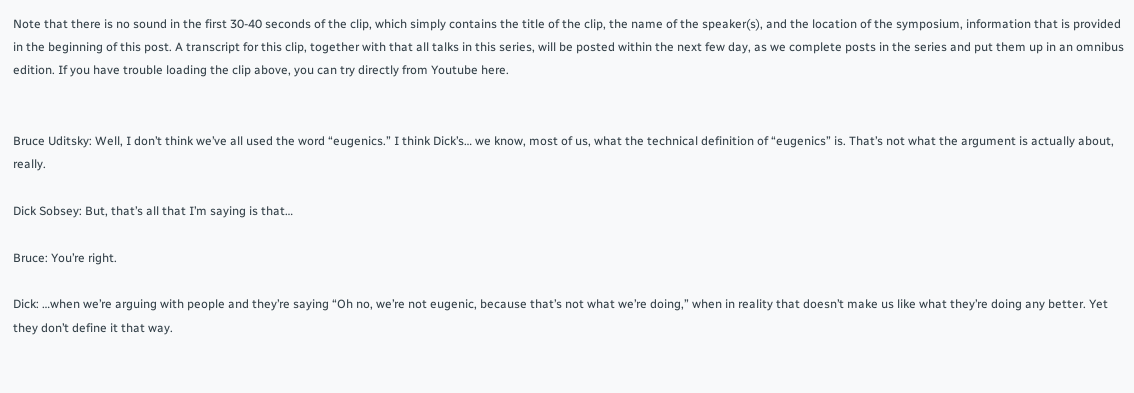Note that there is no sound in the first 30-40 seconds of the clip, which simply contains the title of the clip, the name of the speaker(s), and the location of the symposium, information that is provided in the beginning of this post. A transcript for this clip, together with that all talks in this series, will be posted within the next few day, as we complete posts in the series and put them up in an omnibus edition. If you have trouble loading the clip above, you can try directly from Youtube here.


Bruce Uditsky: Well, I don’t think we’ve all used the word “eugenics.” I think Dick’s… we know, most of us, what the technical definition of “eugenics” is. That’s not what the argument is actually about, really.

Dick Sobsey: But, that’s all that I’m saying is that…

Bruce: You’re right.

Dick: …when we’re arguing with people and they’re saying “Oh no, we’re not eugenic, because that’s not what we’re doing,” when in reality that doesn’t make us like what they’re doing any better. Yet they don’t define it that way.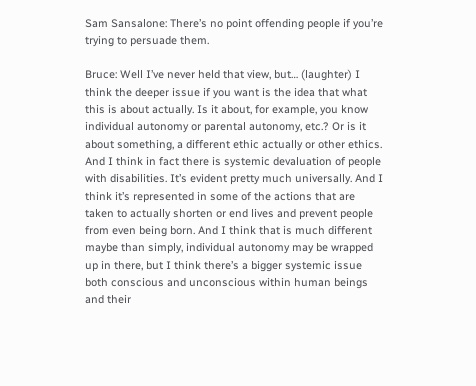Sam Sansalone: There’s no point offending people if you’re trying to persuade them.

Bruce: Well I’ve never held that view, but… (laughter) I think the deeper issue if you want is the idea that what this is about actually. Is it about, for example, you know individual autonomy or parental autonomy, etc.? Or is it about something, a different ethic actually or other ethics. And I think in fact there is systemic devaluation of people with disabilities. It’s evident pretty much universally. And I think it’s represented in some of the actions that are taken to actually shorten or end lives and prevent people from even being born. And I think that is much different maybe than simply, individual autonomy may be wrapped up in there, but I think there’s a bigger systemic issue both conscious and unconscious within human beings and their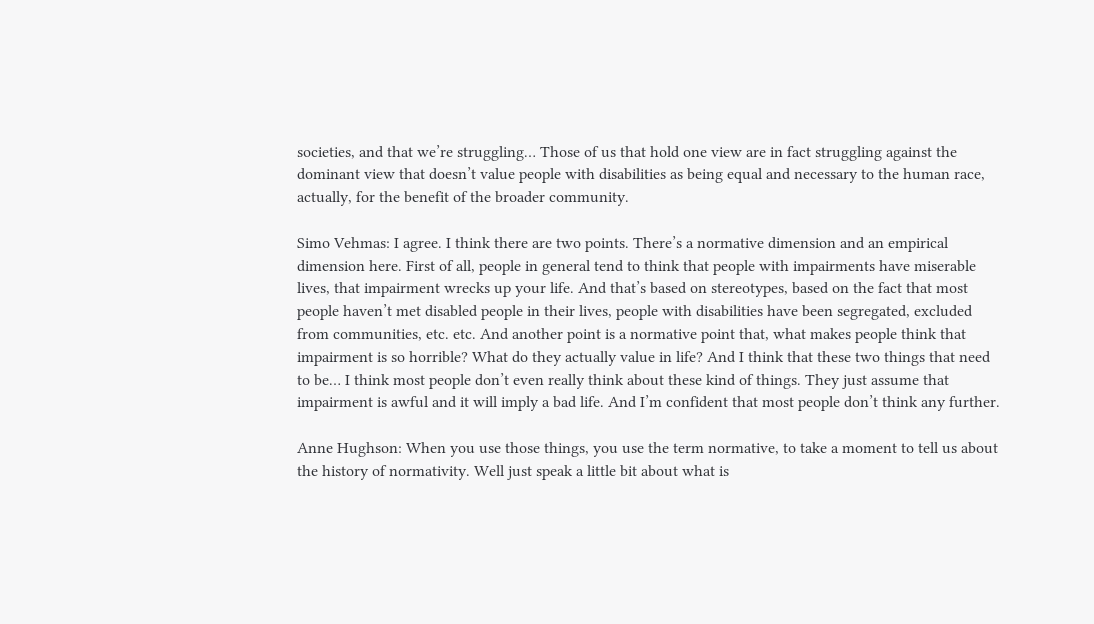societies, and that we’re struggling… Those of us that hold one view are in fact struggling against the dominant view that doesn’t value people with disabilities as being equal and necessary to the human race, actually, for the benefit of the broader community.

Simo Vehmas: I agree. I think there are two points. There’s a normative dimension and an empirical dimension here. First of all, people in general tend to think that people with impairments have miserable lives, that impairment wrecks up your life. And that’s based on stereotypes, based on the fact that most people haven’t met disabled people in their lives, people with disabilities have been segregated, excluded from communities, etc. etc. And another point is a normative point that, what makes people think that impairment is so horrible? What do they actually value in life? And I think that these two things that need to be… I think most people don’t even really think about these kind of things. They just assume that impairment is awful and it will imply a bad life. And I’m confident that most people don’t think any further.

Anne Hughson: When you use those things, you use the term normative, to take a moment to tell us about the history of normativity. Well just speak a little bit about what is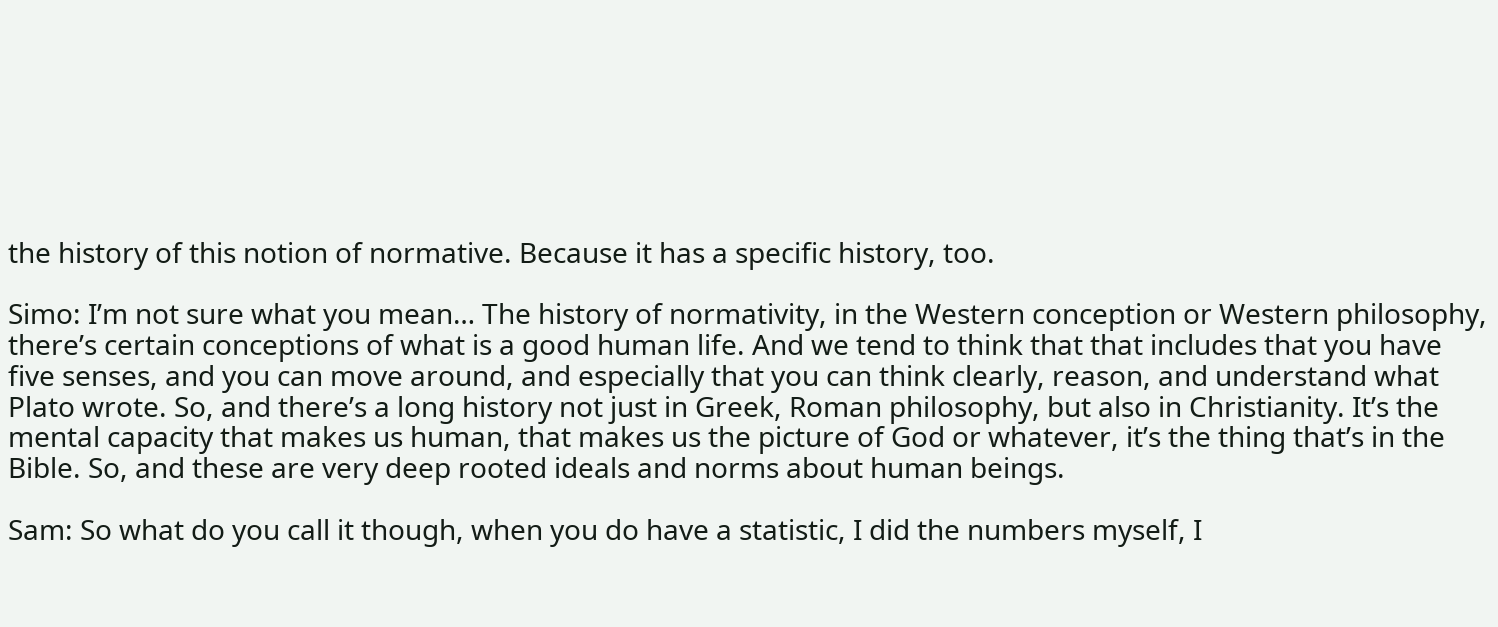the history of this notion of normative. Because it has a specific history, too.

Simo: I’m not sure what you mean… The history of normativity, in the Western conception or Western philosophy, there’s certain conceptions of what is a good human life. And we tend to think that that includes that you have five senses, and you can move around, and especially that you can think clearly, reason, and understand what Plato wrote. So, and there’s a long history not just in Greek, Roman philosophy, but also in Christianity. It’s the mental capacity that makes us human, that makes us the picture of God or whatever, it’s the thing that’s in the Bible. So, and these are very deep rooted ideals and norms about human beings.

Sam: So what do you call it though, when you do have a statistic, I did the numbers myself, I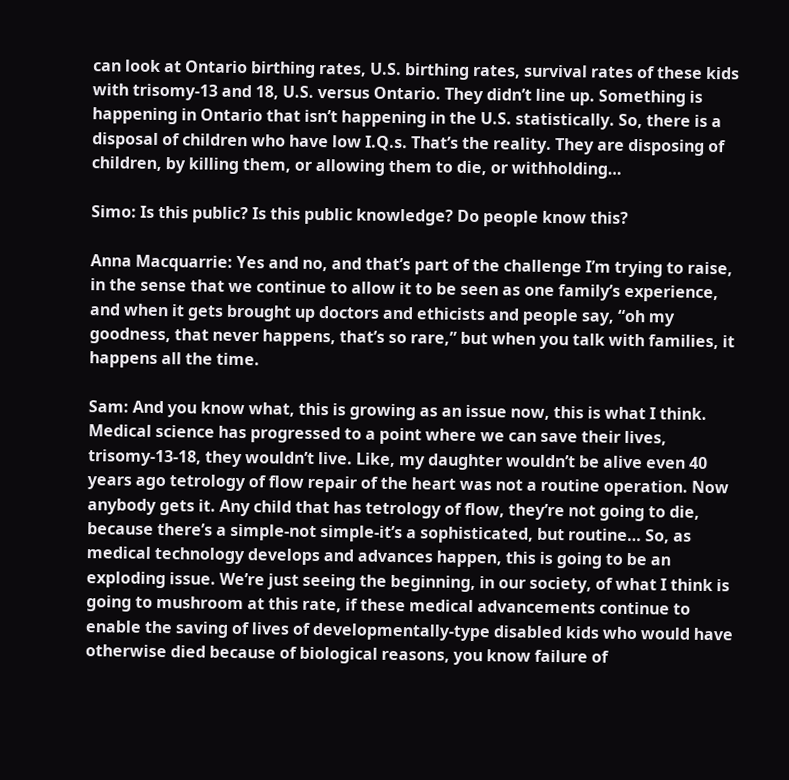can look at Ontario birthing rates, U.S. birthing rates, survival rates of these kids with trisomy-13 and 18, U.S. versus Ontario. They didn’t line up. Something is happening in Ontario that isn’t happening in the U.S. statistically. So, there is a disposal of children who have low I.Q.s. That’s the reality. They are disposing of children, by killing them, or allowing them to die, or withholding…

Simo: Is this public? Is this public knowledge? Do people know this?

Anna Macquarrie: Yes and no, and that’s part of the challenge I’m trying to raise, in the sense that we continue to allow it to be seen as one family’s experience, and when it gets brought up doctors and ethicists and people say, “oh my goodness, that never happens, that’s so rare,” but when you talk with families, it happens all the time.

Sam: And you know what, this is growing as an issue now, this is what I think. Medical science has progressed to a point where we can save their lives, trisomy-13-18, they wouldn’t live. Like, my daughter wouldn’t be alive even 40 years ago tetrology of flow repair of the heart was not a routine operation. Now anybody gets it. Any child that has tetrology of flow, they’re not going to die, because there’s a simple-not simple-it’s a sophisticated, but routine… So, as medical technology develops and advances happen, this is going to be an exploding issue. We’re just seeing the beginning, in our society, of what I think is going to mushroom at this rate, if these medical advancements continue to enable the saving of lives of developmentally-type disabled kids who would have otherwise died because of biological reasons, you know failure of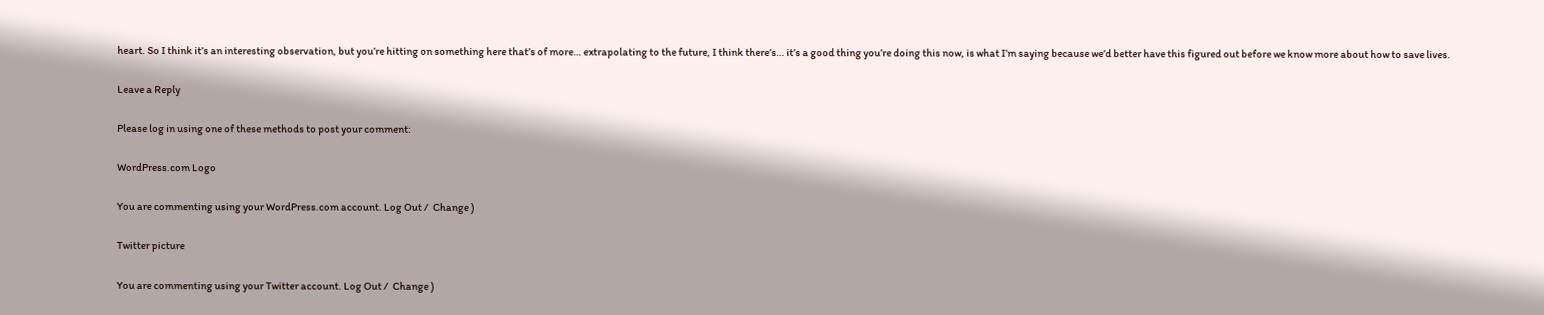heart. So I think it’s an interesting observation, but you’re hitting on something here that’s of more… extrapolating to the future, I think there’s… it’s a good thing you’re doing this now, is what I’m saying because we’d better have this figured out before we know more about how to save lives.

Leave a Reply

Please log in using one of these methods to post your comment:

WordPress.com Logo

You are commenting using your WordPress.com account. Log Out /  Change )

Twitter picture

You are commenting using your Twitter account. Log Out /  Change )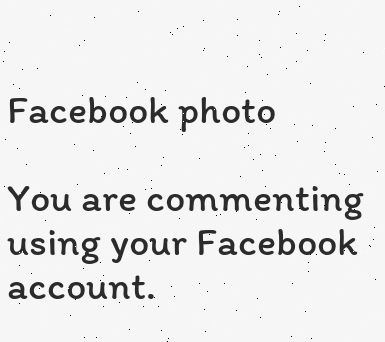Facebook photo

You are commenting using your Facebook account.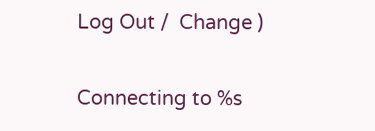Log Out /  Change )

Connecting to %s